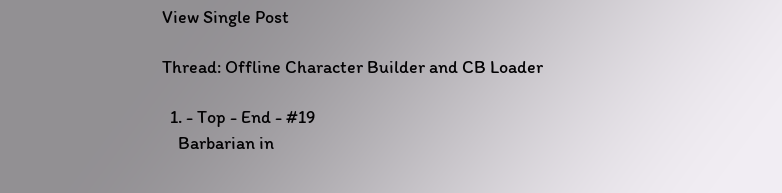View Single Post

Thread: Offline Character Builder and CB Loader

  1. - Top - End - #19
    Barbarian in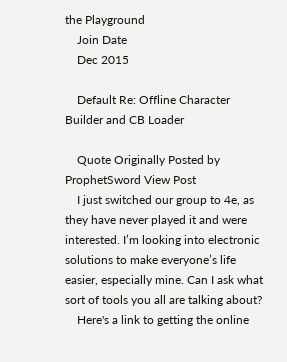the Playground
    Join Date
    Dec 2015

    Default Re: Offline Character Builder and CB Loader

    Quote Originally Posted by ProphetSword View Post
    I just switched our group to 4e, as they have never played it and were interested. I’m looking into electronic solutions to make everyone’s life easier, especially mine. Can I ask what sort of tools you all are talking about?
    Here's a link to getting the online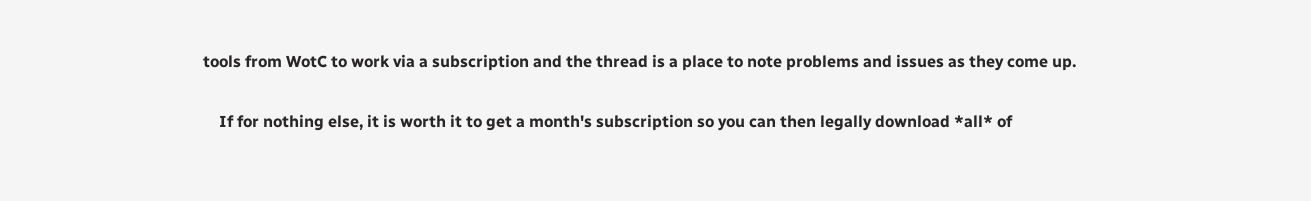tools from WotC to work via a subscription and the thread is a place to note problems and issues as they come up.

    If for nothing else, it is worth it to get a month's subscription so you can then legally download *all* of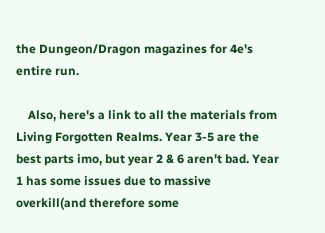the Dungeon/Dragon magazines for 4e's entire run.

    Also, here's a link to all the materials from Living Forgotten Realms. Year 3-5 are the best parts imo, but year 2 & 6 aren't bad. Year 1 has some issues due to massive overkill(and therefore some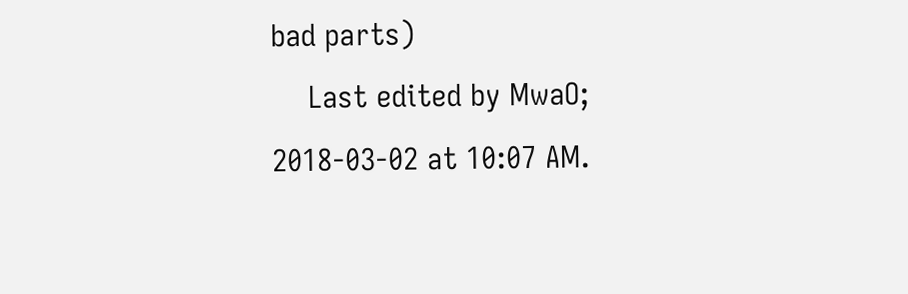bad parts)
    Last edited by MwaO; 2018-03-02 at 10:07 AM.